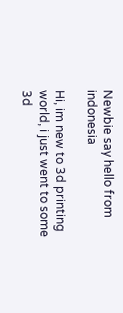Newbie say hello from indonesia

Hi, im new to 3d printing world, i just went to some 3d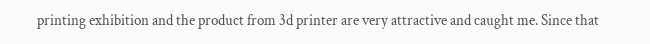printing exhibition and the product from 3d printer are very attractive and caught me. Since that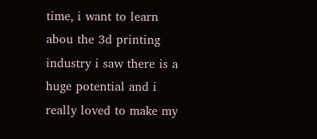time, i want to learn abou the 3d printing industry i saw there is a huge potential and i really loved to make my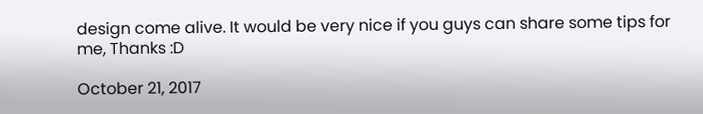design come alive. It would be very nice if you guys can share some tips for me, Thanks :D

October 21, 2017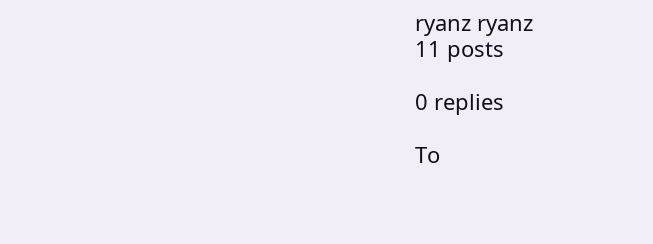ryanz ryanz
11 posts

0 replies

To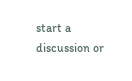start a discussion or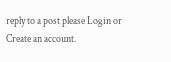reply to a post please Login or Create an account.